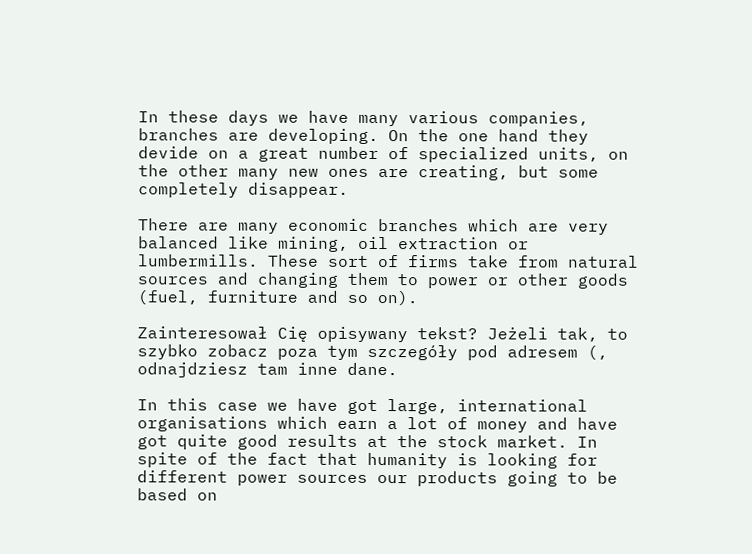In these days we have many various companies, branches are developing. On the one hand they devide on a great number of specialized units, on the other many new ones are creating, but some completely disappear.

There are many economic branches which are very balanced like mining, oil extraction or lumbermills. These sort of firms take from natural sources and changing them to power or other goods (fuel, furniture and so on).

Zainteresował Cię opisywany tekst? Jeżeli tak, to szybko zobacz poza tym szczegóły pod adresem (, odnajdziesz tam inne dane.

In this case we have got large, international organisations which earn a lot of money and have got quite good results at the stock market. In spite of the fact that humanity is looking for different power sources our products going to be based on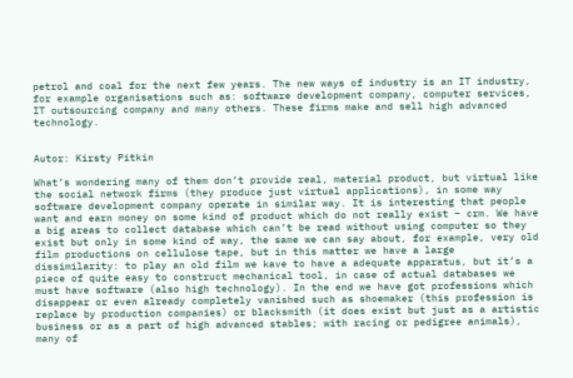petrol and coal for the next few years. The new ways of industry is an IT industry, for example organisations such as: software development company, computer services, IT outsourcing company and many others. These firms make and sell high advanced technology.


Autor: Kirsty Pitkin

What’s wondering many of them don’t provide real, material product, but virtual like the social network firms (they produce just virtual applications), in some way software development company operate in similar way. It is interesting that people want and earn money on some kind of product which do not really exist – crm. We have a big areas to collect database which can’t be read without using computer so they exist but only in some kind of way, the same we can say about, for example, very old film productions on cellulose tape, but in this matter we have a large dissimilarity: to play an old film we kave to have a adequate apparatus, but it’s a piece of quite easy to construct mechanical tool, in case of actual databases we must have software (also high technology). In the end we have got professions which disappear or even already completely vanished such as shoemaker (this profession is replace by production companies) or blacksmith (it does exist but just as a artistic business or as a part of high advanced stables; with racing or pedigree animals), many of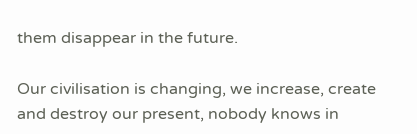them disappear in the future.

Our civilisation is changing, we increase, create and destroy our present, nobody knows in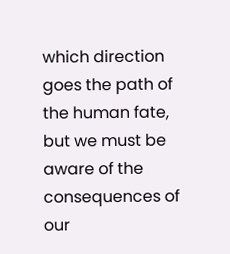which direction goes the path of the human fate, but we must be aware of the consequences of our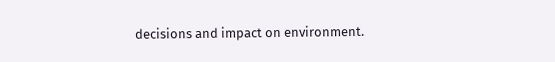decisions and impact on environment.